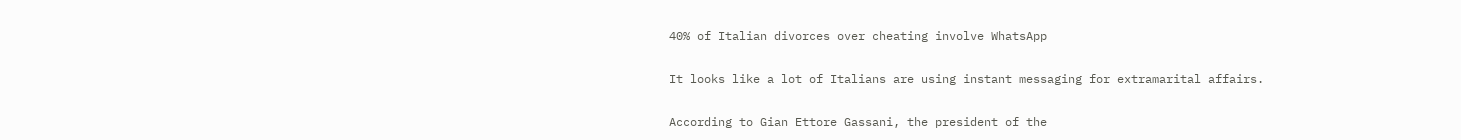40% of Italian divorces over cheating involve WhatsApp

It looks like a lot of Italians are using instant messaging for extramarital affairs.

According to Gian Ettore Gassani, the president of the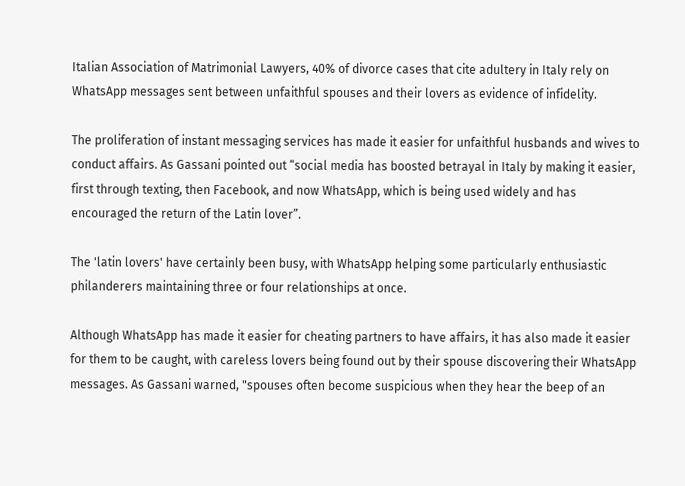Italian Association of Matrimonial Lawyers, 40% of divorce cases that cite adultery in Italy rely on WhatsApp messages sent between unfaithful spouses and their lovers as evidence of infidelity.

The proliferation of instant messaging services has made it easier for unfaithful husbands and wives to conduct affairs. As Gassani pointed out “social media has boosted betrayal in Italy by making it easier, first through texting, then Facebook, and now WhatsApp, which is being used widely and has encouraged the return of the Latin lover”.

The 'latin lovers' have certainly been busy, with WhatsApp helping some particularly enthusiastic philanderers maintaining three or four relationships at once.

Although WhatsApp has made it easier for cheating partners to have affairs, it has also made it easier for them to be caught, with careless lovers being found out by their spouse discovering their WhatsApp messages. As Gassani warned, "spouses often become suspicious when they hear the beep of an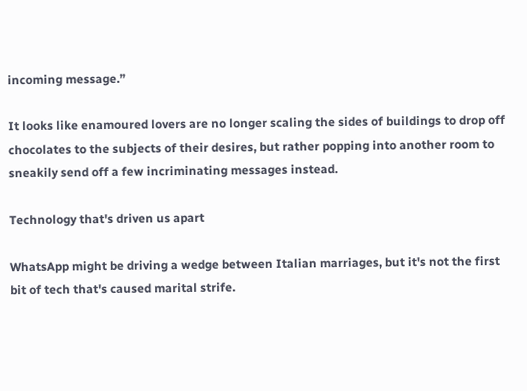incoming message.”

It looks like enamoured lovers are no longer scaling the sides of buildings to drop off chocolates to the subjects of their desires, but rather popping into another room to sneakily send off a few incriminating messages instead.

Technology that's driven us apart

WhatsApp might be driving a wedge between Italian marriages, but it's not the first bit of tech that's caused marital strife.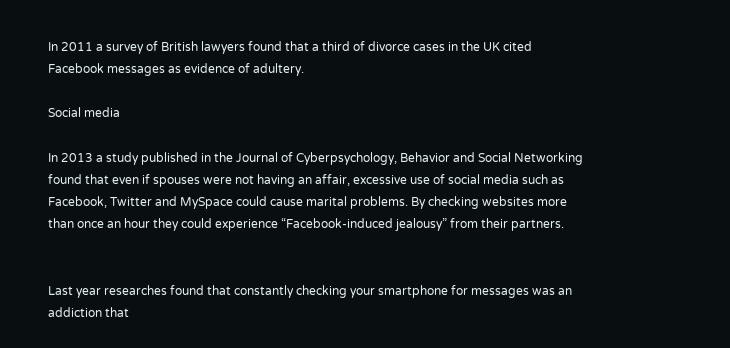In 2011 a survey of British lawyers found that a third of divorce cases in the UK cited Facebook messages as evidence of adultery.

Social media

In 2013 a study published in the Journal of Cyberpsychology, Behavior and Social Networking found that even if spouses were not having an affair, excessive use of social media such as Facebook, Twitter and MySpace could cause marital problems. By checking websites more than once an hour they could experience “Facebook-induced jealousy” from their partners.


Last year researches found that constantly checking your smartphone for messages was an addiction that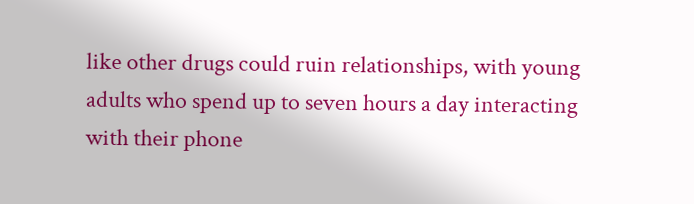like other drugs could ruin relationships, with young adults who spend up to seven hours a day interacting with their phone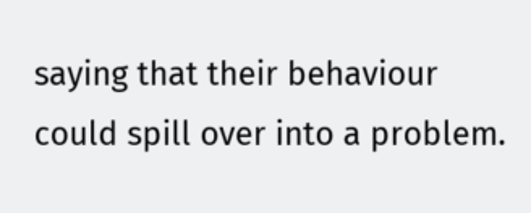saying that their behaviour could spill over into a problem.